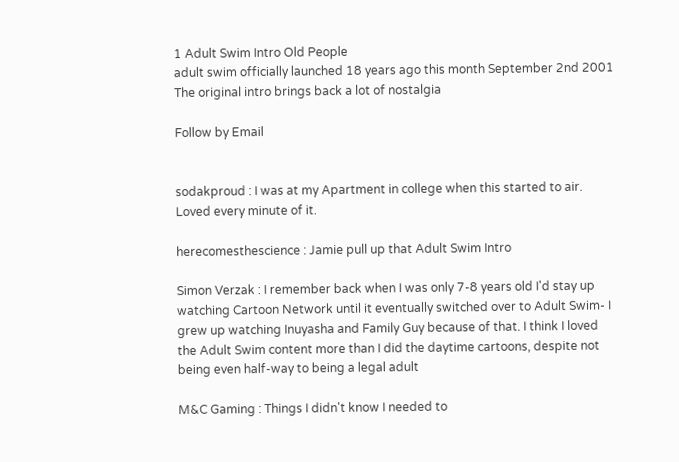1 Adult Swim Intro Old People
adult swim officially launched 18 years ago this month September 2nd 2001 The original intro brings back a lot of nostalgia

Follow by Email


sodakproud : I was at my Apartment in college when this started to air. Loved every minute of it.

herecomesthescience : Jamie pull up that Adult Swim Intro

Simon Verzak : I remember back when I was only 7-8 years old I'd stay up watching Cartoon Network until it eventually switched over to Adult Swim- I grew up watching Inuyasha and Family Guy because of that. I think I loved the Adult Swim content more than I did the daytime cartoons, despite not being even half-way to being a legal adult

M&C Gaming : Things I didn't know I needed to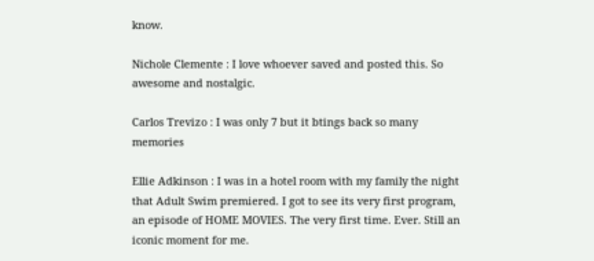know.

Nichole Clemente : I love whoever saved and posted this. So awesome and nostalgic.

Carlos Trevizo : I was only 7 but it btings back so many memories

Ellie Adkinson : I was in a hotel room with my family the night that Adult Swim premiered. I got to see its very first program, an episode of HOME MOVIES. The very first time. Ever. Still an iconic moment for me.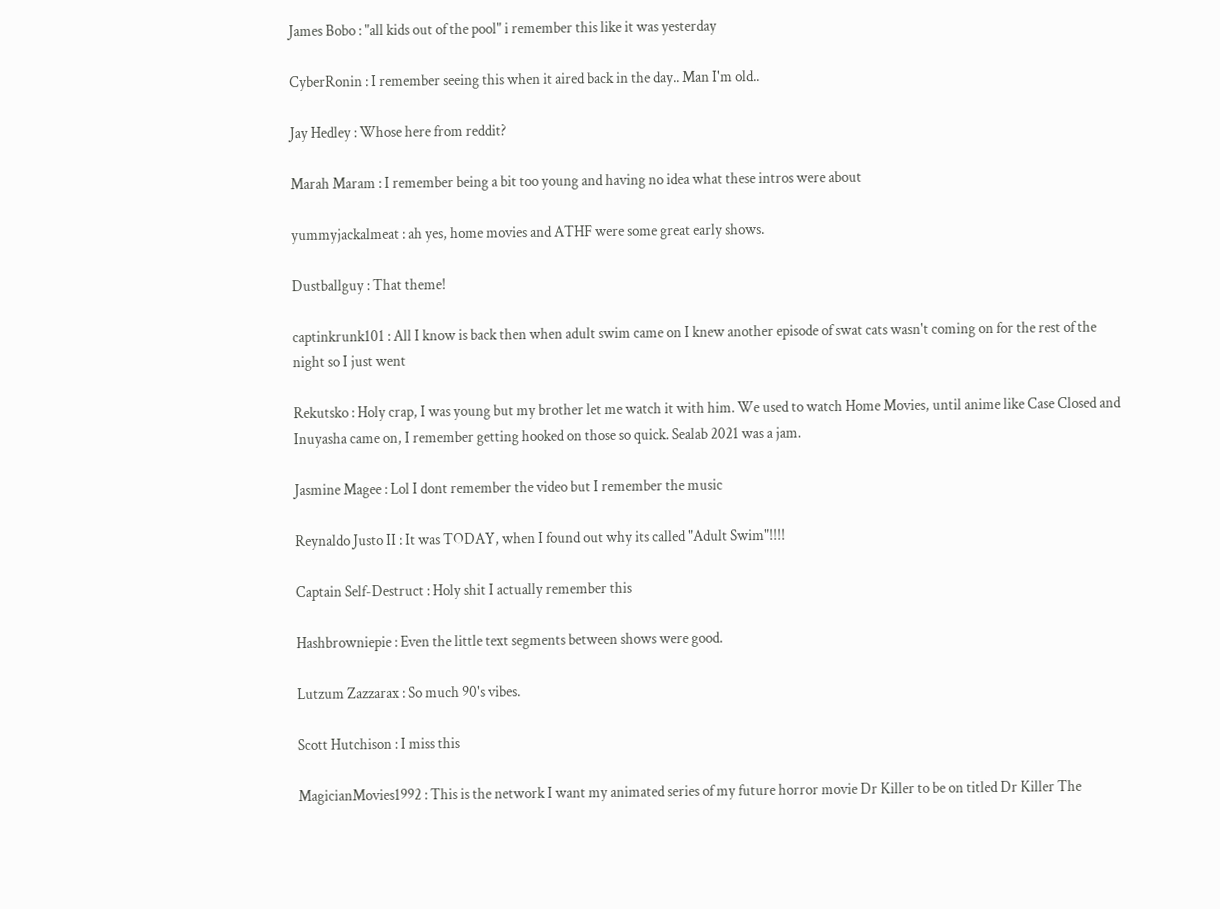James Bobo : "all kids out of the pool" i remember this like it was yesterday

CyberRonin : I remember seeing this when it aired back in the day.. Man I'm old..

Jay Hedley : Whose here from reddit?

Marah Maram : I remember being a bit too young and having no idea what these intros were about

yummyjackalmeat : ah yes, home movies and ATHF were some great early shows.

Dustballguy : That theme!

captinkrunk101 : All I know is back then when adult swim came on I knew another episode of swat cats wasn't coming on for the rest of the night so I just went

Rekutsko : Holy crap, I was young but my brother let me watch it with him. We used to watch Home Movies, until anime like Case Closed and Inuyasha came on, I remember getting hooked on those so quick. Sealab 2021 was a jam.

Jasmine Magee : Lol I dont remember the video but I remember the music

Reynaldo Justo II : It was TODAY, when I found out why its called "Adult Swim"!!!!

Captain Self-Destruct : Holy shit I actually remember this

Hashbrowniepie : Even the little text segments between shows were good.

Lutzum Zazzarax : So much 90's vibes.

Scott Hutchison : I miss this

MagicianMovies1992 : This is the network I want my animated series of my future horror movie Dr Killer to be on titled Dr Killer The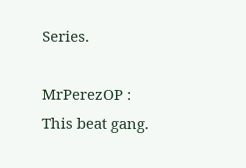Series.

MrPerezOP : This beat gang.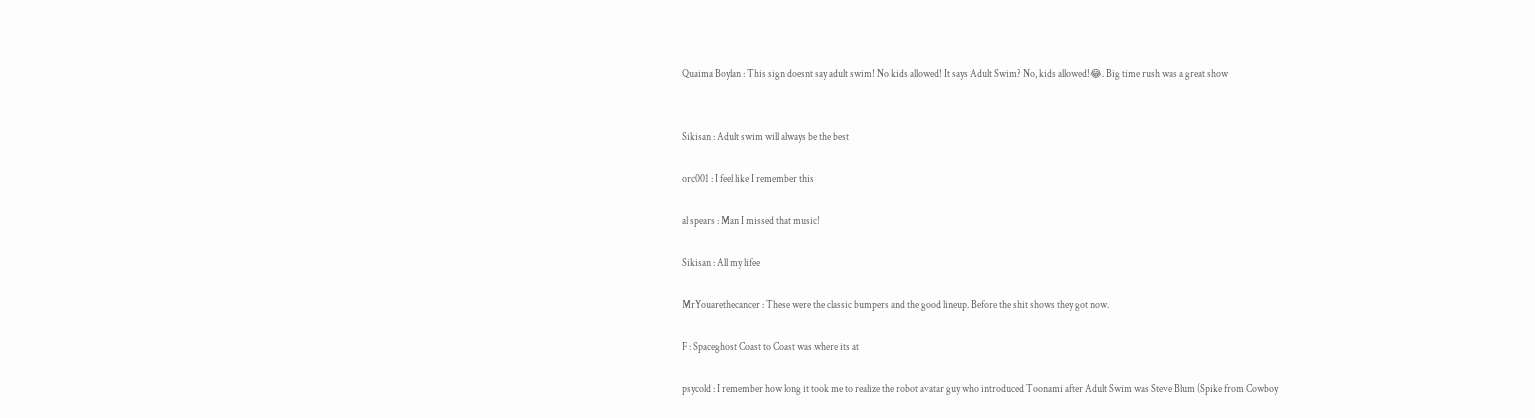Quaima Boylan : This sign doesnt say adult swim! No kids allowed! It says Adult Swim? No, kids allowed!😂. Big time rush was a great show


Sikisan : Adult swim will always be the best

orc001 : I feel like I remember this

al spears : Man I missed that music!

Sikisan : All my lifee

MrYouarethecancer : These were the classic bumpers and the good lineup. Before the shit shows they got now.

F : Spaceghost Coast to Coast was where its at

psycold : I remember how long it took me to realize the robot avatar guy who introduced Toonami after Adult Swim was Steve Blum (Spike from Cowboy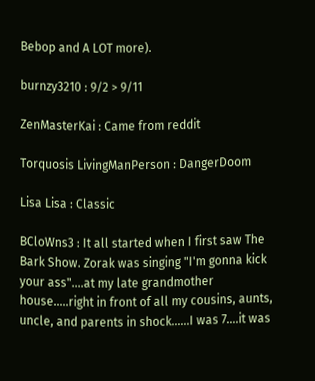Bebop and A LOT more).

burnzy3210 : 9/2 > 9/11

ZenMasterKai : Came from reddit

Torquosis LivingManPerson : DangerDoom

Lisa Lisa : Classic

BCloWns3 : It all started when I first saw The Bark Show. Zorak was singing "I'm gonna kick your ass"....at my late grandmother house.....right in front of all my cousins, aunts, uncle, and parents in shock......I was 7....it was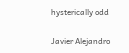hysterically odd

Javier Alejandro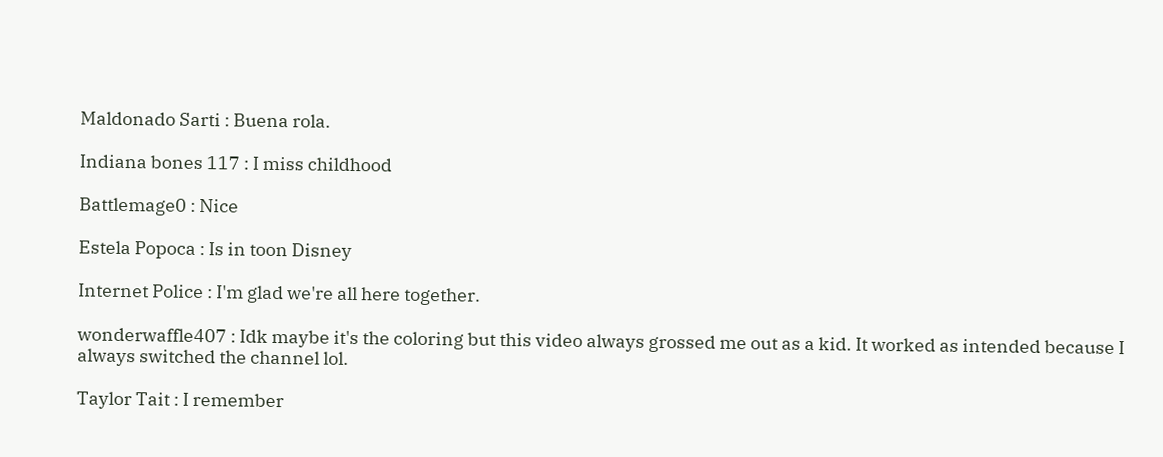Maldonado Sarti : Buena rola.

Indiana bones 117 : I miss childhood

Battlemage0 : Nice

Estela Popoca : Is in toon Disney

Internet Police : I'm glad we're all here together.

wonderwaffle407 : Idk maybe it's the coloring but this video always grossed me out as a kid. It worked as intended because I always switched the channel lol.

Taylor Tait : I remember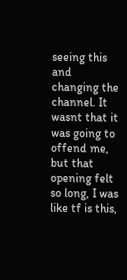seeing this and changing the channel. It wasnt that it was going to offend me, but that opening felt so long, I was like tf is this,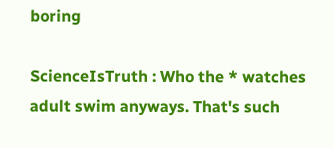boring

ScienceIsTruth : Who the * watches adult swim anyways. That's such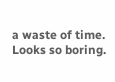a waste of time. Looks so boring.